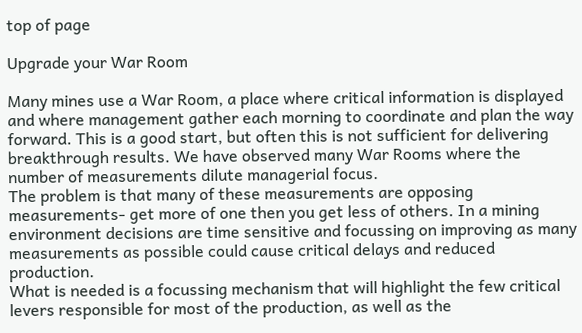top of page

Upgrade your War Room

Many mines use a War Room, a place where critical information is displayed and where management gather each morning to coordinate and plan the way forward. This is a good start, but often this is not sufficient for delivering breakthrough results. We have observed many War Rooms where the number of measurements dilute managerial focus.
The problem is that many of these measurements are opposing measurements- get more of one then you get less of others. In a mining environment decisions are time sensitive and focussing on improving as many measurements as possible could cause critical delays and reduced production.
What is needed is a focussing mechanism that will highlight the few critical levers responsible for most of the production, as well as the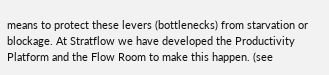means to protect these levers (bottlenecks) from starvation or blockage. At Stratflow we have developed the Productivity Platform and the Flow Room to make this happen. (see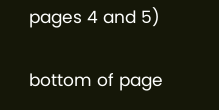pages 4 and 5)

bottom of page